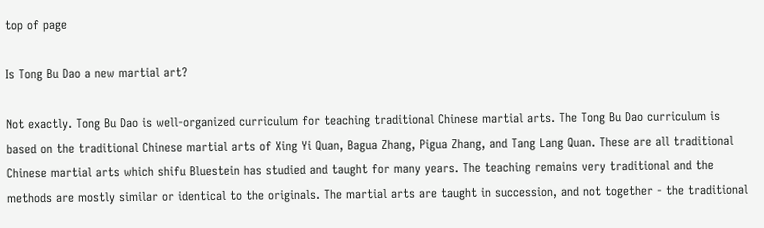top of page

Is Tong Bu Dao a new martial art?

Not exactly. Tong Bu Dao is well-organized curriculum for teaching traditional Chinese martial arts. The Tong Bu Dao curriculum is based on the traditional Chinese martial arts of Xing Yi Quan, Bagua Zhang, Pigua Zhang, and Tang Lang Quan. These are all traditional Chinese martial arts which shifu Bluestein has studied and taught for many years. The teaching remains very traditional and the methods are mostly similar or identical to the originals. The martial arts are taught in succession, and not together - the traditional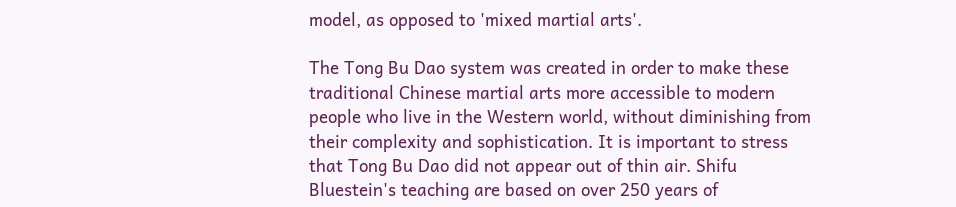model, as opposed to 'mixed martial arts'.

The Tong Bu Dao system was created in order to make these traditional Chinese martial arts more accessible to modern people who live in the Western world, without diminishing from their complexity and sophistication. It is important to stress that Tong Bu Dao did not appear out of thin air. Shifu Bluestein's teaching are based on over 250 years of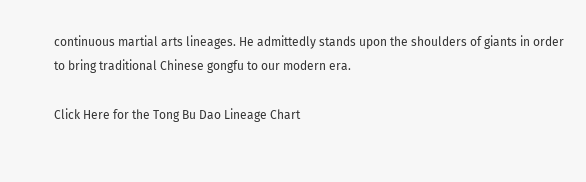continuous martial arts lineages. He admittedly stands upon the shoulders of giants in order to bring traditional Chinese gongfu to our modern era.

Click Here for the Tong Bu Dao Lineage Chart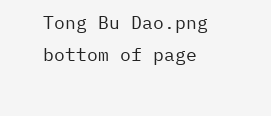Tong Bu Dao.png
bottom of page